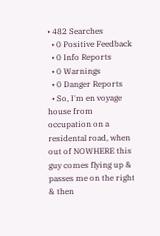• 482 Searches
  • 0 Positive Feedback
  • 0 Info Reports
  • 0 Warnings
  • 0 Danger Reports
  • So, I'm en voyage house from occupation on a residental road, when out of NOWHERE this guy comes flying up & passes me on the right & then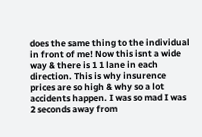does the same thing to the individual in front of me! Now this isnt a wide way & there is 1 1 lane in each direction. This is why insurence prices are so high & why so a lot accidents happen. I was so mad I was 2 seconds away from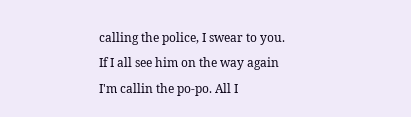calling the police, I swear to you. If I all see him on the way again I'm callin the po-po. All I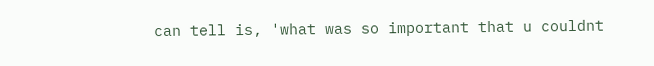can tell is, 'what was so important that u couldnt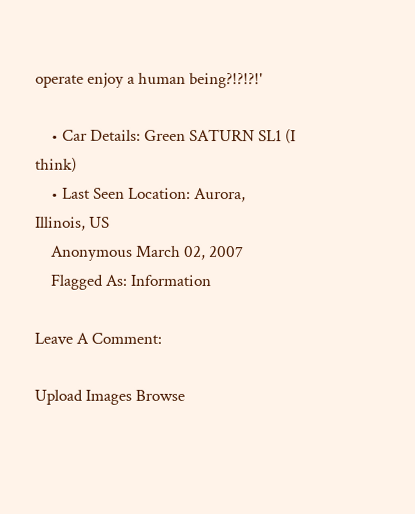operate enjoy a human being?!?!?!'

    • Car Details: Green SATURN SL1 (I think)
    • Last Seen Location: Aurora, Illinois, US
    Anonymous March 02, 2007
    Flagged As: Information

Leave A Comment:

Upload Images Browse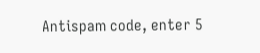Antispam code, enter 5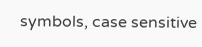symbols, case sensitive